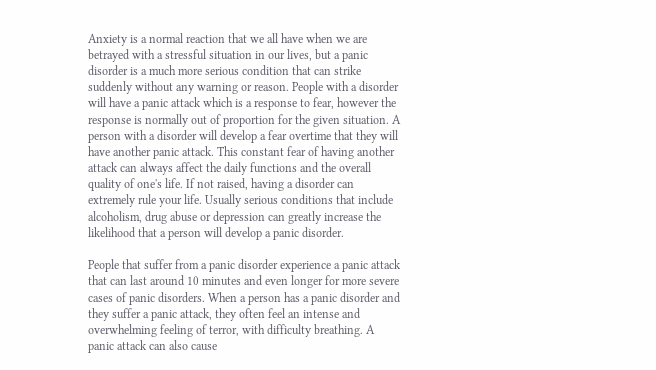Anxiety is a normal reaction that we all have when we are betrayed with a stressful situation in our lives, but a panic disorder is a much more serious condition that can strike suddenly without any warning or reason. People with a disorder will have a panic attack which is a response to fear, however the response is normally out of proportion for the given situation. A person with a disorder will develop a fear overtime that they will have another panic attack. This constant fear of having another attack can always affect the daily functions and the overall quality of one's life. If not raised, having a disorder can extremely rule your life. Usually serious conditions that include alcoholism, drug abuse or depression can greatly increase the likelihood that a person will develop a panic disorder.

People that suffer from a panic disorder experience a panic attack that can last around 10 minutes and even longer for more severe cases of panic disorders. When a person has a panic disorder and they suffer a panic attack, they often feel an intense and overwhelming feeling of terror, with difficulty breathing. A panic attack can also cause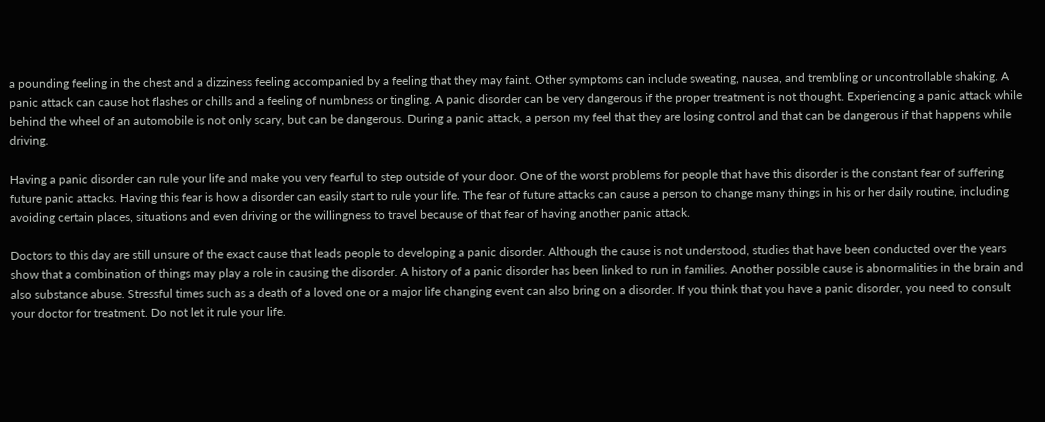a pounding feeling in the chest and a dizziness feeling accompanied by a feeling that they may faint. Other symptoms can include sweating, nausea, and trembling or uncontrollable shaking. A panic attack can cause hot flashes or chills and a feeling of numbness or tingling. A panic disorder can be very dangerous if the proper treatment is not thought. Experiencing a panic attack while behind the wheel of an automobile is not only scary, but can be dangerous. During a panic attack, a person my feel that they are losing control and that can be dangerous if that happens while driving.

Having a panic disorder can rule your life and make you very fearful to step outside of your door. One of the worst problems for people that have this disorder is the constant fear of suffering future panic attacks. Having this fear is how a disorder can easily start to rule your life. The fear of future attacks can cause a person to change many things in his or her daily routine, including avoiding certain places, situations and even driving or the willingness to travel because of that fear of having another panic attack.

Doctors to this day are still unsure of the exact cause that leads people to developing a panic disorder. Although the cause is not understood, studies that have been conducted over the years show that a combination of things may play a role in causing the disorder. A history of a panic disorder has been linked to run in families. Another possible cause is abnormalities in the brain and also substance abuse. Stressful times such as a death of a loved one or a major life changing event can also bring on a disorder. If you think that you have a panic disorder, you need to consult your doctor for treatment. Do not let it rule your life.